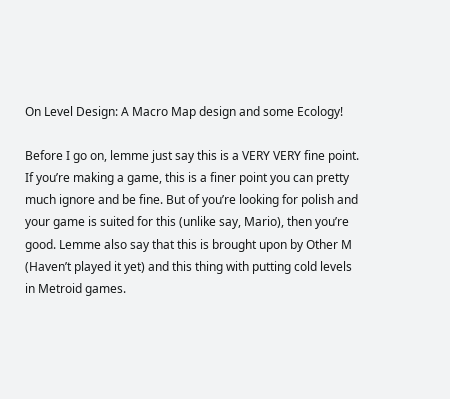On Level Design: A Macro Map design and some Ecology!

Before I go on, lemme just say this is a VERY VERY fine point. If you’re making a game, this is a finer point you can pretty much ignore and be fine. But of you’re looking for polish and your game is suited for this (unlike say, Mario), then you’re good. Lemme also say that this is brought upon by Other M (Haven’t played it yet) and this thing with putting cold levels in Metroid games.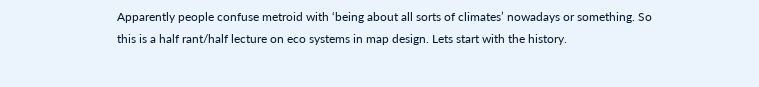Apparently people confuse metroid with ‘being about all sorts of climates’ nowadays or something. So this is a half rant/half lecture on eco systems in map design. Lets start with the history.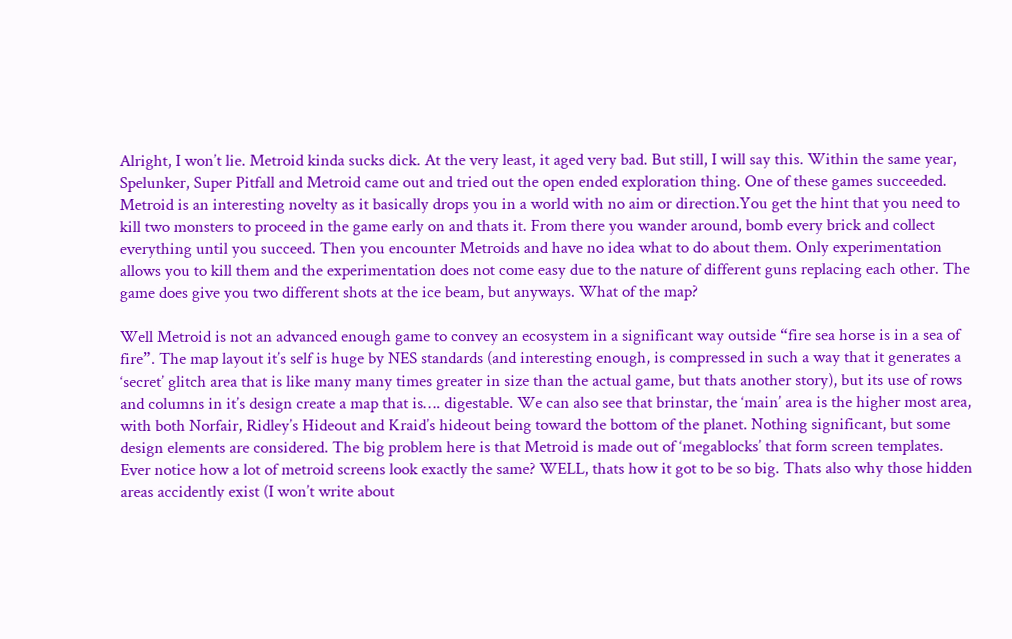Alright, I won’t lie. Metroid kinda sucks dick. At the very least, it aged very bad. But still, I will say this. Within the same year, Spelunker, Super Pitfall and Metroid came out and tried out the open ended exploration thing. One of these games succeeded. Metroid is an interesting novelty as it basically drops you in a world with no aim or direction.You get the hint that you need to kill two monsters to proceed in the game early on and thats it. From there you wander around, bomb every brick and collect everything until you succeed. Then you encounter Metroids and have no idea what to do about them. Only experimentation allows you to kill them and the experimentation does not come easy due to the nature of different guns replacing each other. The game does give you two different shots at the ice beam, but anyways. What of the map?

Well Metroid is not an advanced enough game to convey an ecosystem in a significant way outside “fire sea horse is in a sea of fire”. The map layout it’s self is huge by NES standards (and interesting enough, is compressed in such a way that it generates a ‘secret’ glitch area that is like many many times greater in size than the actual game, but thats another story), but its use of rows and columns in it’s design create a map that is…. digestable. We can also see that brinstar, the ‘main’ area is the higher most area, with both Norfair, Ridley’s Hideout and Kraid’s hideout being toward the bottom of the planet. Nothing significant, but some design elements are considered. The big problem here is that Metroid is made out of ‘megablocks’ that form screen templates. Ever notice how a lot of metroid screens look exactly the same? WELL, thats how it got to be so big. Thats also why those hidden areas accidently exist (I won’t write about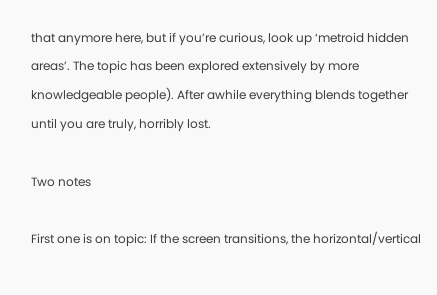that anymore here, but if you’re curious, look up ‘metroid hidden areas’. The topic has been explored extensively by more knowledgeable people). After awhile everything blends together until you are truly, horribly lost.

Two notes

First one is on topic: If the screen transitions, the horizontal/vertical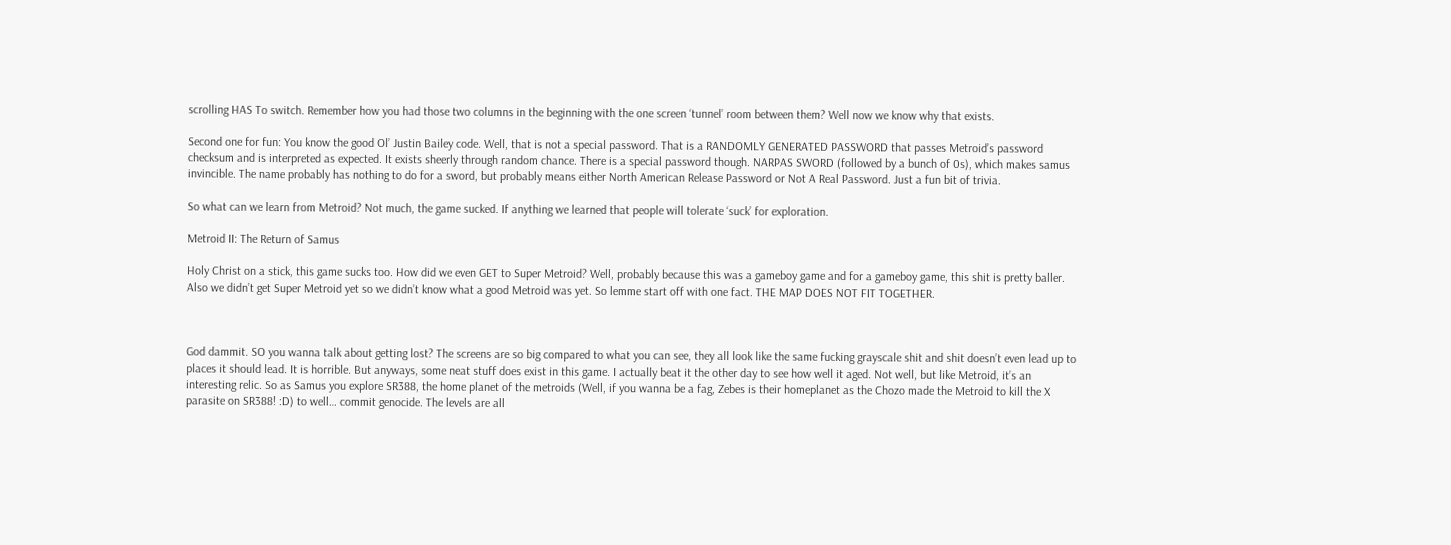scrolling HAS To switch. Remember how you had those two columns in the beginning with the one screen ‘tunnel’ room between them? Well now we know why that exists.

Second one for fun: You know the good Ol’ Justin Bailey code. Well, that is not a special password. That is a RANDOMLY GENERATED PASSWORD that passes Metroid’s password checksum and is interpreted as expected. It exists sheerly through random chance. There is a special password though. NARPAS SWORD (followed by a bunch of 0s), which makes samus invincible. The name probably has nothing to do for a sword, but probably means either North American Release Password or Not A Real Password. Just a fun bit of trivia.

So what can we learn from Metroid? Not much, the game sucked. If anything we learned that people will tolerate ‘suck’ for exploration.

Metroid II: The Return of Samus

Holy Christ on a stick, this game sucks too. How did we even GET to Super Metroid? Well, probably because this was a gameboy game and for a gameboy game, this shit is pretty baller. Also we didn’t get Super Metroid yet so we didn’t know what a good Metroid was yet. So lemme start off with one fact. THE MAP DOES NOT FIT TOGETHER.



God dammit. SO you wanna talk about getting lost? The screens are so big compared to what you can see, they all look like the same fucking grayscale shit and shit doesn’t even lead up to places it should lead. It is horrible. But anyways, some neat stuff does exist in this game. I actually beat it the other day to see how well it aged. Not well, but like Metroid, it’s an interesting relic. So as Samus you explore SR388, the home planet of the metroids (Well, if you wanna be a fag, Zebes is their homeplanet as the Chozo made the Metroid to kill the X parasite on SR388! :D) to well… commit genocide. The levels are all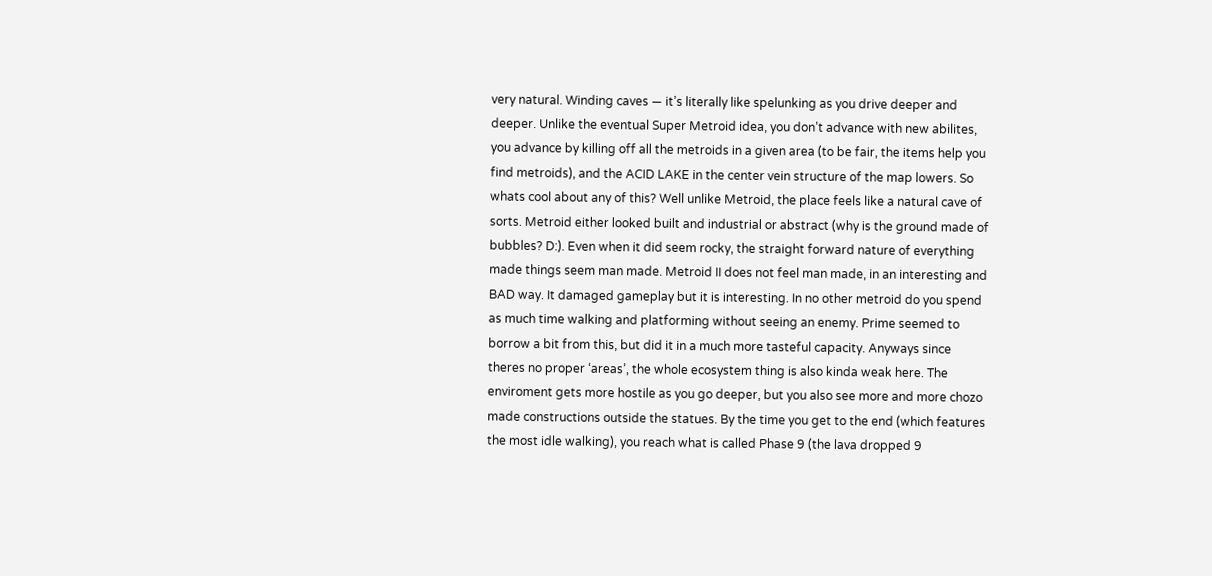very natural. Winding caves — it’s literally like spelunking as you drive deeper and deeper. Unlike the eventual Super Metroid idea, you don’t advance with new abilites, you advance by killing off all the metroids in a given area (to be fair, the items help you find metroids), and the ACID LAKE in the center vein structure of the map lowers. So whats cool about any of this? Well unlike Metroid, the place feels like a natural cave of sorts. Metroid either looked built and industrial or abstract (why is the ground made of bubbles? D:). Even when it did seem rocky, the straight forward nature of everything made things seem man made. Metroid II does not feel man made, in an interesting and BAD way. It damaged gameplay but it is interesting. In no other metroid do you spend as much time walking and platforming without seeing an enemy. Prime seemed to borrow a bit from this, but did it in a much more tasteful capacity. Anyways since theres no proper ‘areas’, the whole ecosystem thing is also kinda weak here. The enviroment gets more hostile as you go deeper, but you also see more and more chozo made constructions outside the statues. By the time you get to the end (which features the most idle walking), you reach what is called Phase 9 (the lava dropped 9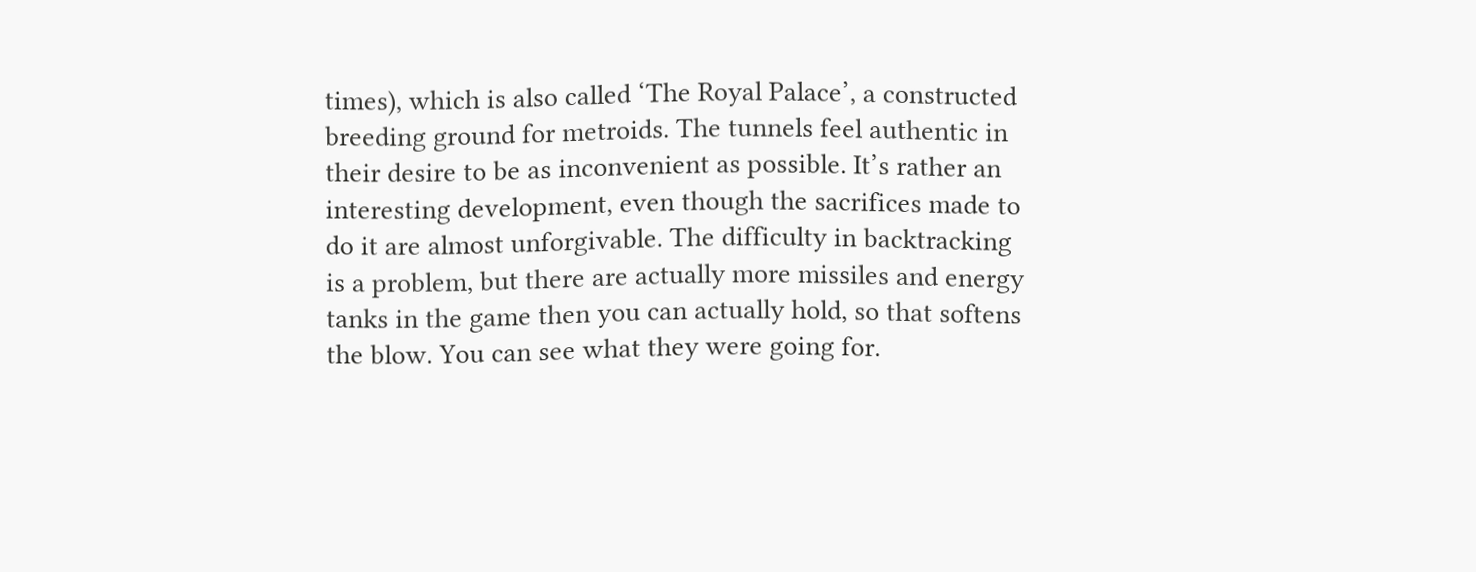times), which is also called ‘The Royal Palace’, a constructed breeding ground for metroids. The tunnels feel authentic in their desire to be as inconvenient as possible. It’s rather an interesting development, even though the sacrifices made to do it are almost unforgivable. The difficulty in backtracking is a problem, but there are actually more missiles and energy tanks in the game then you can actually hold, so that softens the blow. You can see what they were going for.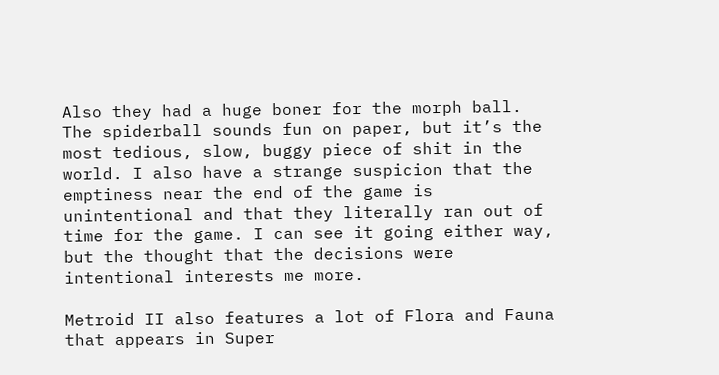Also they had a huge boner for the morph ball. The spiderball sounds fun on paper, but it’s the most tedious, slow, buggy piece of shit in the world. I also have a strange suspicion that the emptiness near the end of the game is unintentional and that they literally ran out of time for the game. I can see it going either way, but the thought that the decisions were intentional interests me more.

Metroid II also features a lot of Flora and Fauna that appears in Super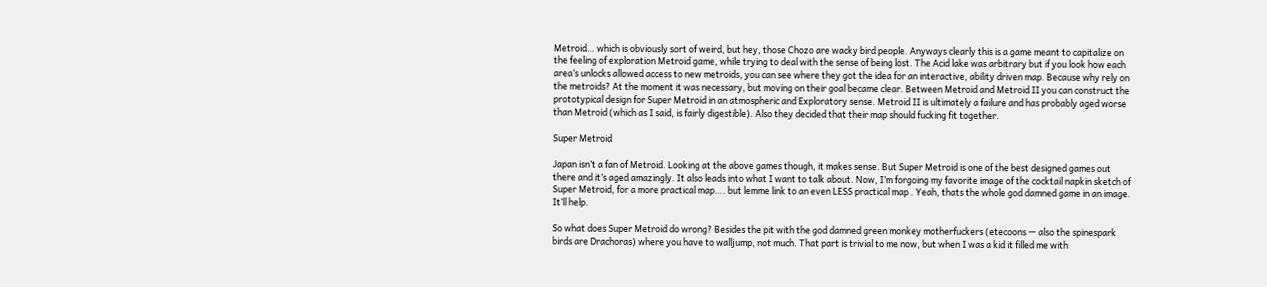Metroid… which is obviously sort of weird, but hey, those Chozo are wacky bird people. Anyways clearly this is a game meant to capitalize on the feeling of exploration Metroid game, while trying to deal with the sense of being lost. The Acid lake was arbitrary but if you look how each area’s unlocks allowed access to new metroids, you can see where they got the idea for an interactive, ability driven map. Because why rely on the metroids? At the moment it was necessary, but moving on their goal became clear. Between Metroid and Metroid II you can construct the prototypical design for Super Metroid in an atmospheric and Exploratory sense. Metroid II is ultimately a failure and has probably aged worse than Metroid (which as I said, is fairly digestible). Also they decided that their map should fucking fit together.

Super Metroid

Japan isn’t a fan of Metroid. Looking at the above games though, it makes sense. But Super Metroid is one of the best designed games out there and it’s aged amazingly. It also leads into what I want to talk about. Now, I’m forgoing my favorite image of the cocktail napkin sketch of Super Metroid, for a more practical map…. but lemme link to an even LESS practical map . Yeah, thats the whole god damned game in an image. It’ll help.

So what does Super Metroid do wrong? Besides the pit with the god damned green monkey motherfuckers (etecoons — also the spinespark birds are Drachoras) where you have to walljump, not much. That part is trivial to me now, but when I was a kid it filled me with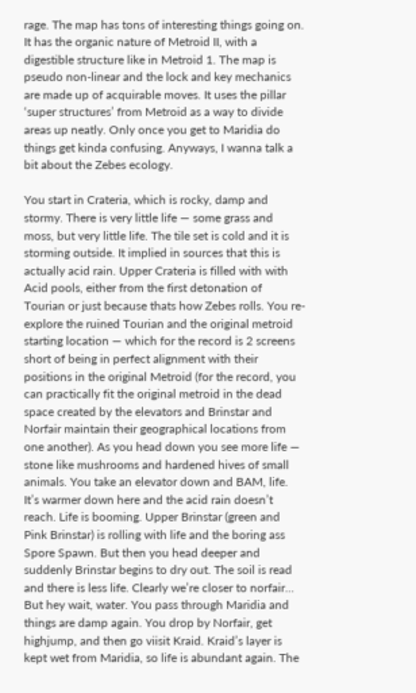rage. The map has tons of interesting things going on. It has the organic nature of Metroid II, with a digestible structure like in Metroid 1. The map is pseudo non-linear and the lock and key mechanics are made up of acquirable moves. It uses the pillar ‘super structures’ from Metroid as a way to divide areas up neatly. Only once you get to Maridia do things get kinda confusing. Anyways, I wanna talk a bit about the Zebes ecology.

You start in Crateria, which is rocky, damp and stormy. There is very little life — some grass and moss, but very little life. The tile set is cold and it is storming outside. It implied in sources that this is actually acid rain. Upper Crateria is filled with with Acid pools, either from the first detonation of Tourian or just because thats how Zebes rolls. You re-explore the ruined Tourian and the original metroid starting location — which for the record is 2 screens short of being in perfect alignment with their positions in the original Metroid (for the record, you can practically fit the original metroid in the dead space created by the elevators and Brinstar and Norfair maintain their geographical locations from one another). As you head down you see more life — stone like mushrooms and hardened hives of small animals. You take an elevator down and BAM, life. It’s warmer down here and the acid rain doesn’t reach. Life is booming. Upper Brinstar (green and Pink Brinstar) is rolling with life and the boring ass Spore Spawn. But then you head deeper and suddenly Brinstar begins to dry out. The soil is read and there is less life. Clearly we’re closer to norfair… But hey wait, water. You pass through Maridia and things are damp again. You drop by Norfair, get highjump, and then go viisit Kraid. Kraid’s layer is kept wet from Maridia, so life is abundant again. The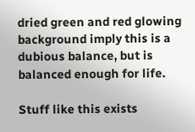dried green and red glowing background imply this is a dubious balance, but is balanced enough for life.

Stuff like this exists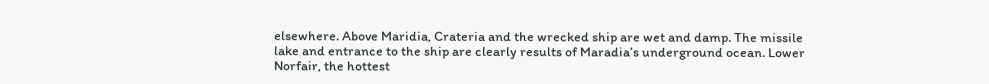elsewhere. Above Maridia, Crateria and the wrecked ship are wet and damp. The missile lake and entrance to the ship are clearly results of Maradia’s underground ocean. Lower Norfair, the hottest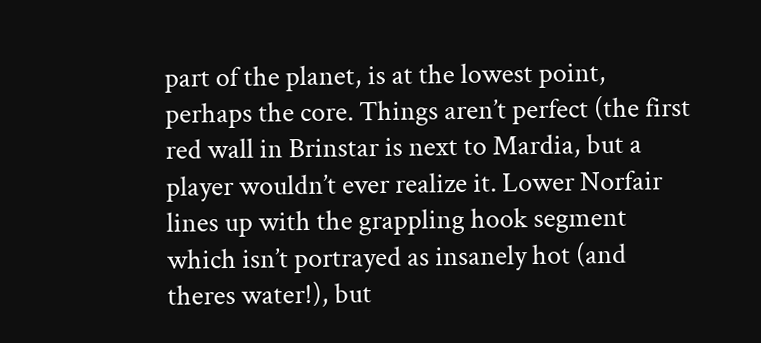part of the planet, is at the lowest point, perhaps the core. Things aren’t perfect (the first red wall in Brinstar is next to Mardia, but a player wouldn’t ever realize it. Lower Norfair lines up with the grappling hook segment which isn’t portrayed as insanely hot (and theres water!), but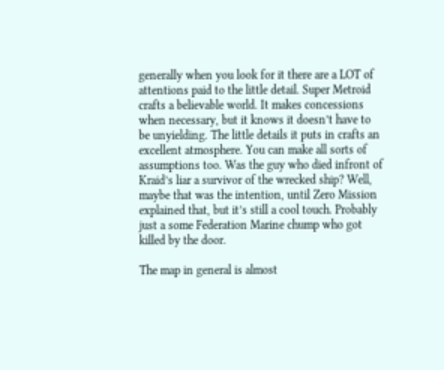generally when you look for it there are a LOT of attentions paid to the little detail. Super Metroid crafts a believable world. It makes concessions when necessary, but it knows it doesn’t have to be unyielding. The little details it puts in crafts an excellent atmosphere. You can make all sorts of assumptions too. Was the guy who died infront of Kraid’s liar a survivor of the wrecked ship? Well, maybe that was the intention, until Zero Mission explained that, but it’s still a cool touch. Probably just a some Federation Marine chump who got killed by the door.

The map in general is almost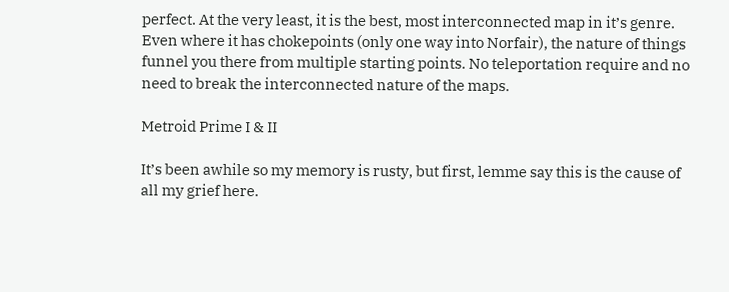perfect. At the very least, it is the best, most interconnected map in it’s genre. Even where it has chokepoints (only one way into Norfair), the nature of things funnel you there from multiple starting points. No teleportation require and no need to break the interconnected nature of the maps.

Metroid Prime I & II

It’s been awhile so my memory is rusty, but first, lemme say this is the cause of all my grief here.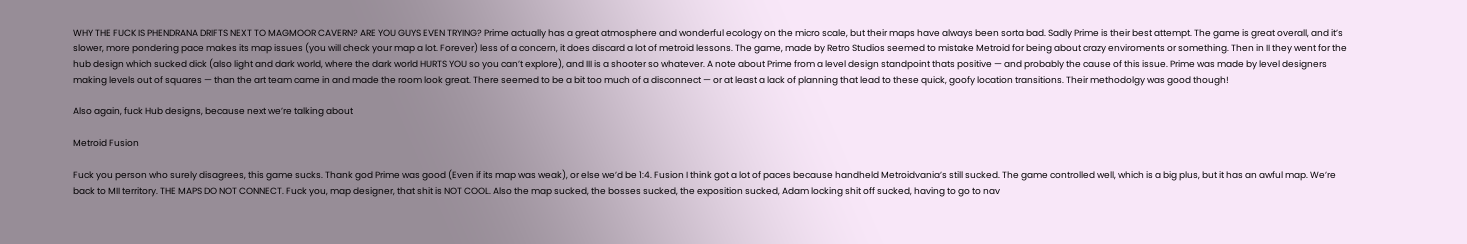WHY THE FUCK IS PHENDRANA DRIFTS NEXT TO MAGMOOR CAVERN? ARE YOU GUYS EVEN TRYING? Prime actually has a great atmosphere and wonderful ecology on the micro scale, but their maps have always been sorta bad. Sadly Prime is their best attempt. The game is great overall, and it’s slower, more pondering pace makes its map issues (you will check your map a lot. Forever) less of a concern, it does discard a lot of metroid lessons. The game, made by Retro Studios seemed to mistake Metroid for being about crazy enviroments or something. Then in II they went for the hub design which sucked dick (also light and dark world, where the dark world HURTS YOU so you can’t explore), and III is a shooter so whatever. A note about Prime from a level design standpoint thats positive — and probably the cause of this issue. Prime was made by level designers making levels out of squares — than the art team came in and made the room look great. There seemed to be a bit too much of a disconnect — or at least a lack of planning that lead to these quick, goofy location transitions. Their methodolgy was good though!

Also again, fuck Hub designs, because next we’re talking about

Metroid Fusion

Fuck you person who surely disagrees, this game sucks. Thank god Prime was good (Even if its map was weak), or else we’d be 1:4. Fusion I think got a lot of paces because handheld Metroidvania’s still sucked. The game controlled well, which is a big plus, but it has an awful map. We’re back to MII territory. THE MAPS DO NOT CONNECT. Fuck you, map designer, that shit is NOT COOL. Also the map sucked, the bosses sucked, the exposition sucked, Adam locking shit off sucked, having to go to nav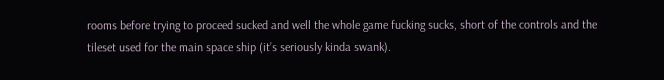rooms before trying to proceed sucked and well the whole game fucking sucks, short of the controls and the tileset used for the main space ship (it’s seriously kinda swank).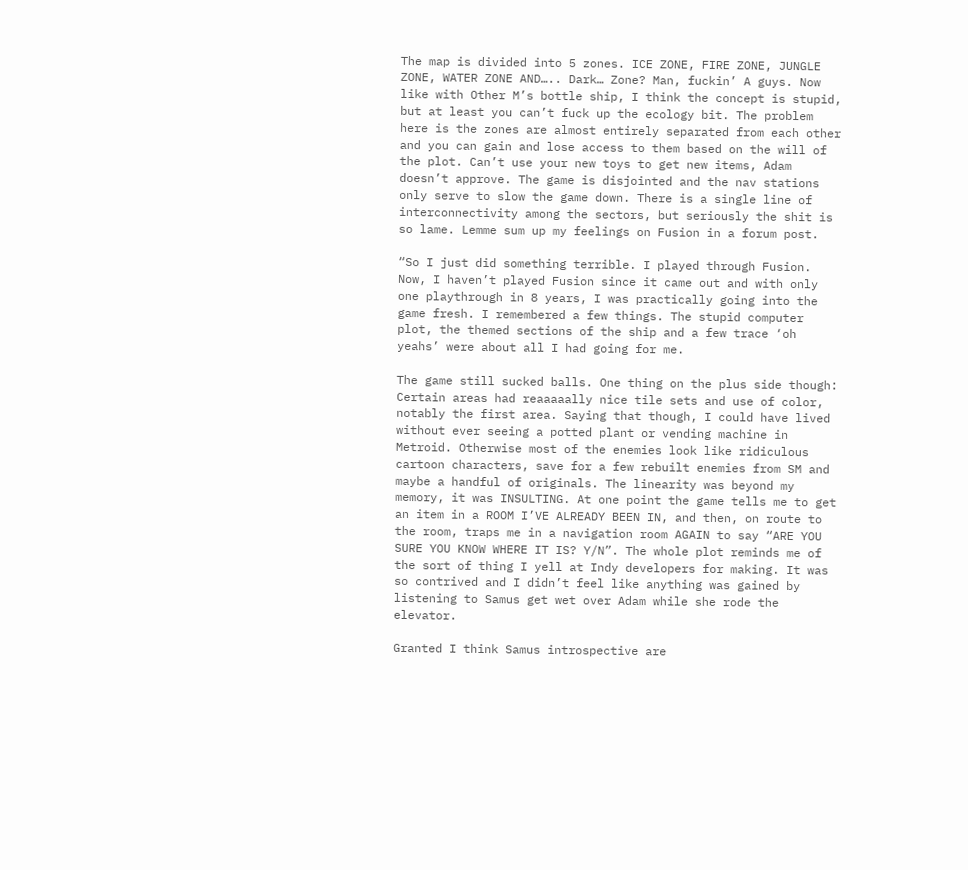The map is divided into 5 zones. ICE ZONE, FIRE ZONE, JUNGLE ZONE, WATER ZONE AND….. Dark… Zone? Man, fuckin’ A guys. Now like with Other M’s bottle ship, I think the concept is stupid, but at least you can’t fuck up the ecology bit. The problem here is the zones are almost entirely separated from each other and you can gain and lose access to them based on the will of the plot. Can’t use your new toys to get new items, Adam doesn’t approve. The game is disjointed and the nav stations only serve to slow the game down. There is a single line of interconnectivity among the sectors, but seriously the shit is so lame. Lemme sum up my feelings on Fusion in a forum post.

“So I just did something terrible. I played through Fusion. Now, I haven’t played Fusion since it came out and with only one playthrough in 8 years, I was practically going into the game fresh. I remembered a few things. The stupid computer plot, the themed sections of the ship and a few trace ‘oh yeahs’ were about all I had going for me.

The game still sucked balls. One thing on the plus side though: Certain areas had reaaaaally nice tile sets and use of color, notably the first area. Saying that though, I could have lived without ever seeing a potted plant or vending machine in Metroid. Otherwise most of the enemies look like ridiculous cartoon characters, save for a few rebuilt enemies from SM and maybe a handful of originals. The linearity was beyond my memory, it was INSULTING. At one point the game tells me to get an item in a ROOM I’VE ALREADY BEEN IN, and then, on route to the room, traps me in a navigation room AGAIN to say “ARE YOU SURE YOU KNOW WHERE IT IS? Y/N”. The whole plot reminds me of the sort of thing I yell at Indy developers for making. It was so contrived and I didn’t feel like anything was gained by listening to Samus get wet over Adam while she rode the elevator.

Granted I think Samus introspective are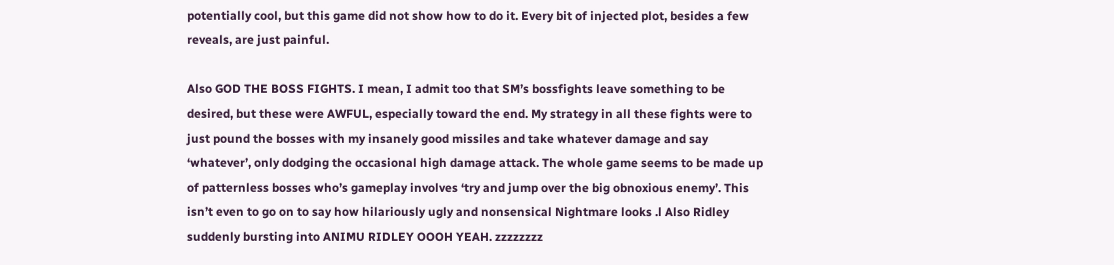potentially cool, but this game did not show how to do it. Every bit of injected plot, besides a few reveals, are just painful.

Also GOD THE BOSS FIGHTS. I mean, I admit too that SM’s bossfights leave something to be desired, but these were AWFUL, especially toward the end. My strategy in all these fights were to just pound the bosses with my insanely good missiles and take whatever damage and say ‘whatever’, only dodging the occasional high damage attack. The whole game seems to be made up of patternless bosses who’s gameplay involves ‘try and jump over the big obnoxious enemy’. This isn’t even to go on to say how hilariously ugly and nonsensical Nightmare looks .l Also Ridley suddenly bursting into ANIMU RIDLEY OOOH YEAH. zzzzzzzz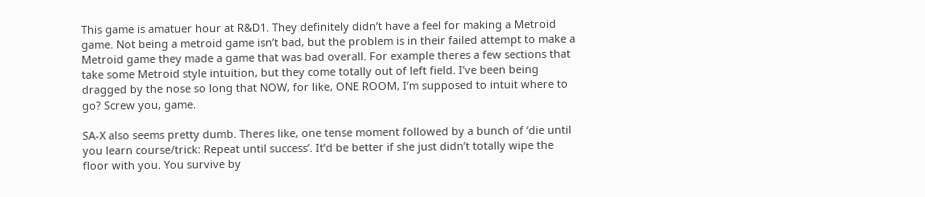This game is amatuer hour at R&D1. They definitely didn’t have a feel for making a Metroid game. Not being a metroid game isn’t bad, but the problem is in their failed attempt to make a Metroid game they made a game that was bad overall. For example theres a few sections that take some Metroid style intuition, but they come totally out of left field. I’ve been being dragged by the nose so long that NOW, for like, ONE ROOM, I’m supposed to intuit where to go? Screw you, game.

SA-X also seems pretty dumb. Theres like, one tense moment followed by a bunch of ‘die until you learn course/trick: Repeat until success’. It’d be better if she just didn’t totally wipe the floor with you. You survive by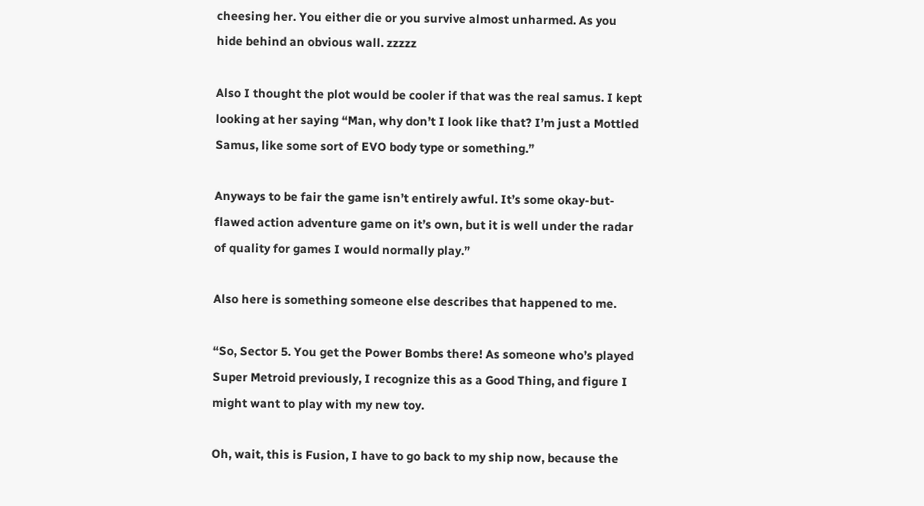cheesing her. You either die or you survive almost unharmed. As you hide behind an obvious wall. zzzzz

Also I thought the plot would be cooler if that was the real samus. I kept looking at her saying “Man, why don’t I look like that? I’m just a Mottled Samus, like some sort of EVO body type or something.”

Anyways to be fair the game isn’t entirely awful. It’s some okay-but-flawed action adventure game on it’s own, but it is well under the radar of quality for games I would normally play.”

Also here is something someone else describes that happened to me.

“So, Sector 5. You get the Power Bombs there! As someone who’s played Super Metroid previously, I recognize this as a Good Thing, and figure I might want to play with my new toy.

Oh, wait, this is Fusion, I have to go back to my ship now, because the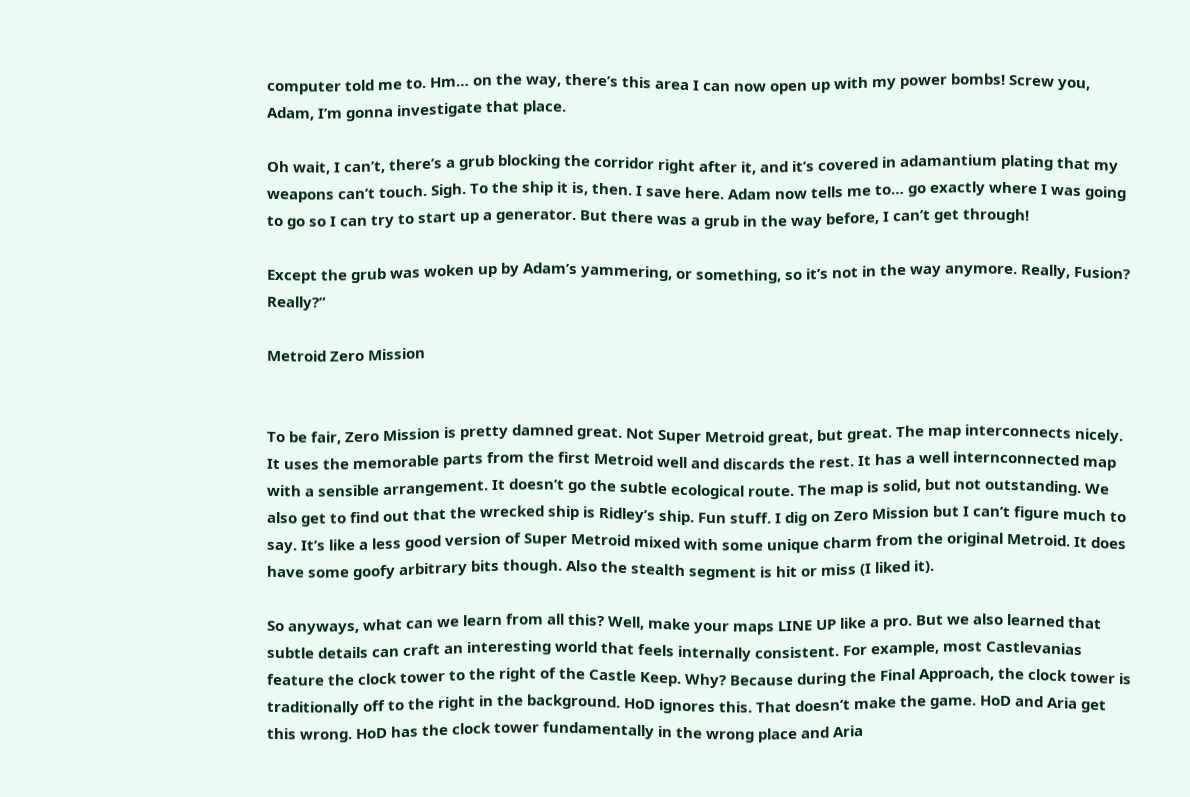computer told me to. Hm… on the way, there’s this area I can now open up with my power bombs! Screw you, Adam, I’m gonna investigate that place.

Oh wait, I can’t, there’s a grub blocking the corridor right after it, and it’s covered in adamantium plating that my weapons can’t touch. Sigh. To the ship it is, then. I save here. Adam now tells me to… go exactly where I was going to go so I can try to start up a generator. But there was a grub in the way before, I can’t get through!

Except the grub was woken up by Adam’s yammering, or something, so it’s not in the way anymore. Really, Fusion? Really?”

Metroid Zero Mission


To be fair, Zero Mission is pretty damned great. Not Super Metroid great, but great. The map interconnects nicely. It uses the memorable parts from the first Metroid well and discards the rest. It has a well internconnected map with a sensible arrangement. It doesn’t go the subtle ecological route. The map is solid, but not outstanding. We also get to find out that the wrecked ship is Ridley’s ship. Fun stuff. I dig on Zero Mission but I can’t figure much to say. It’s like a less good version of Super Metroid mixed with some unique charm from the original Metroid. It does have some goofy arbitrary bits though. Also the stealth segment is hit or miss (I liked it).

So anyways, what can we learn from all this? Well, make your maps LINE UP like a pro. But we also learned that subtle details can craft an interesting world that feels internally consistent. For example, most Castlevanias feature the clock tower to the right of the Castle Keep. Why? Because during the Final Approach, the clock tower is traditionally off to the right in the background. HoD ignores this. That doesn’t make the game. HoD and Aria get this wrong. HoD has the clock tower fundamentally in the wrong place and Aria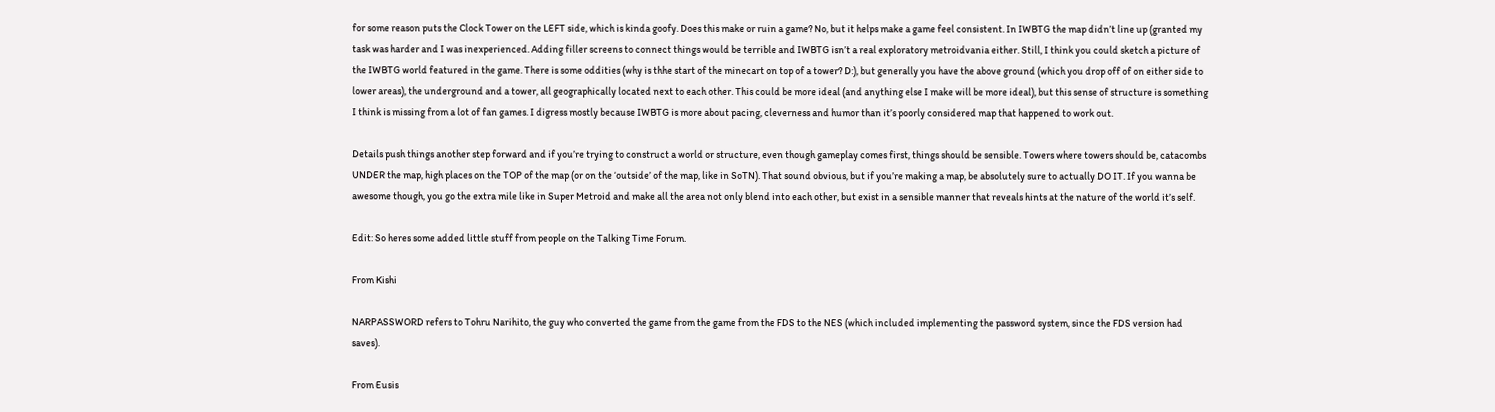for some reason puts the Clock Tower on the LEFT side, which is kinda goofy. Does this make or ruin a game? No, but it helps make a game feel consistent. In IWBTG the map didn’t line up (granted my task was harder and I was inexperienced. Adding filler screens to connect things would be terrible and IWBTG isn’t a real exploratory metroidvania either. Still, I think you could sketch a picture of the IWBTG world featured in the game. There is some oddities (why is thhe start of the minecart on top of a tower? D:), but generally you have the above ground (which you drop off of on either side to lower areas), the underground and a tower, all geographically located next to each other. This could be more ideal (and anything else I make will be more ideal), but this sense of structure is something I think is missing from a lot of fan games. I digress mostly because IWBTG is more about pacing, cleverness and humor than it’s poorly considered map that happened to work out.

Details push things another step forward and if you’re trying to construct a world or structure, even though gameplay comes first, things should be sensible. Towers where towers should be, catacombs UNDER the map, high places on the TOP of the map (or on the ‘outside’ of the map, like in SoTN). That sound obvious, but if you’re making a map, be absolutely sure to actually DO IT. If you wanna be awesome though, you go the extra mile like in Super Metroid and make all the area not only blend into each other, but exist in a sensible manner that reveals hints at the nature of the world it’s self.

Edit: So heres some added little stuff from people on the Talking Time Forum.

From Kishi

NARPASSWORD refers to Tohru Narihito, the guy who converted the game from the game from the FDS to the NES (which included implementing the password system, since the FDS version had saves).

From Eusis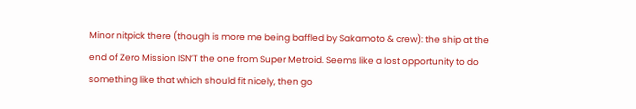Minor nitpick there (though is more me being baffled by Sakamoto & crew): the ship at the end of Zero Mission ISN’T the one from Super Metroid. Seems like a lost opportunity to do something like that which should fit nicely, then go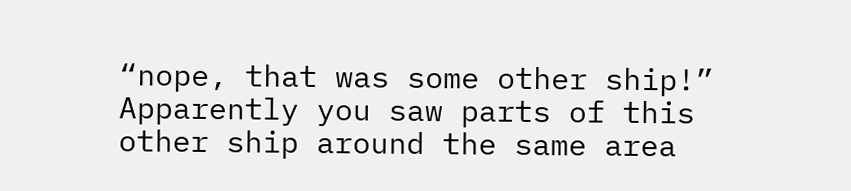“nope, that was some other ship!” Apparently you saw parts of this other ship around the same area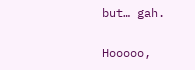but… gah.

Hooooo,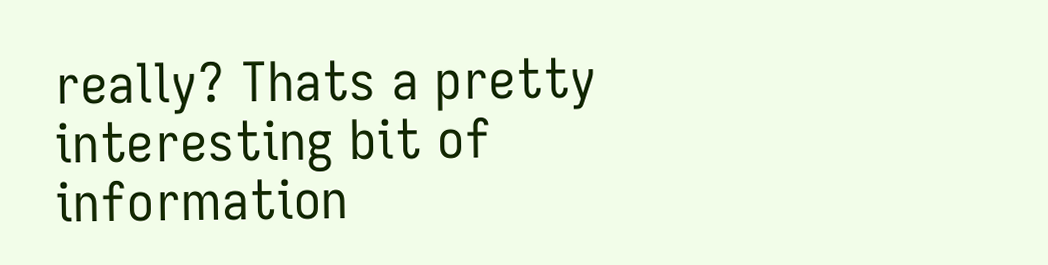really? Thats a pretty interesting bit of information